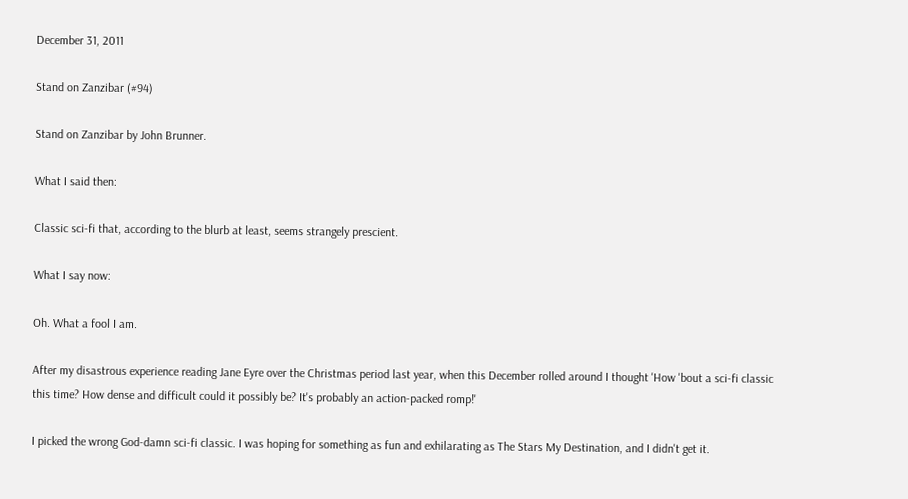December 31, 2011

Stand on Zanzibar (#94)

Stand on Zanzibar by John Brunner.

What I said then:

Classic sci-fi that, according to the blurb at least, seems strangely prescient.

What I say now:

Oh. What a fool I am.

After my disastrous experience reading Jane Eyre over the Christmas period last year, when this December rolled around I thought 'How 'bout a sci-fi classic this time? How dense and difficult could it possibly be? It's probably an action-packed romp!'

I picked the wrong God-damn sci-fi classic. I was hoping for something as fun and exhilarating as The Stars My Destination, and I didn't get it.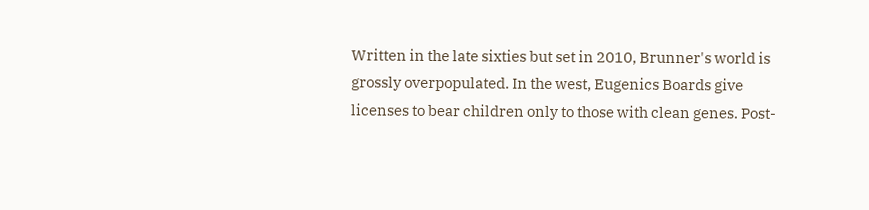Written in the late sixties but set in 2010, Brunner's world is grossly overpopulated. In the west, Eugenics Boards give licenses to bear children only to those with clean genes. Post-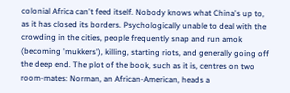colonial Africa can't feed itself. Nobody knows what China's up to, as it has closed its borders. Psychologically unable to deal with the crowding in the cities, people frequently snap and run amok (becoming 'mukkers'), killing, starting riots, and generally going off the deep end. The plot of the book, such as it is, centres on two room-mates: Norman, an African-American, heads a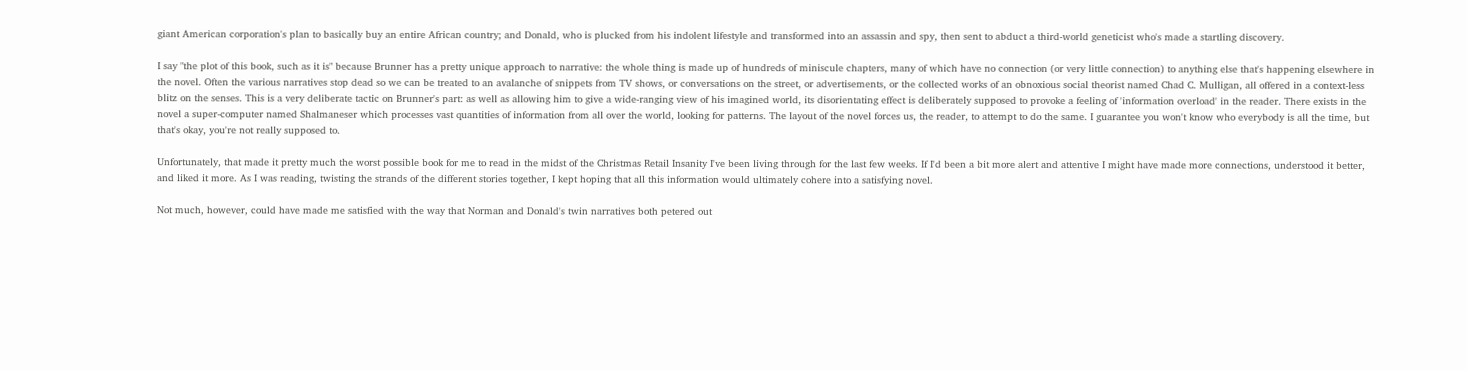giant American corporation's plan to basically buy an entire African country; and Donald, who is plucked from his indolent lifestyle and transformed into an assassin and spy, then sent to abduct a third-world geneticist who's made a startling discovery.

I say "the plot of this book, such as it is" because Brunner has a pretty unique approach to narrative: the whole thing is made up of hundreds of miniscule chapters, many of which have no connection (or very little connection) to anything else that's happening elsewhere in the novel. Often the various narratives stop dead so we can be treated to an avalanche of snippets from TV shows, or conversations on the street, or advertisements, or the collected works of an obnoxious social theorist named Chad C. Mulligan, all offered in a context-less blitz on the senses. This is a very deliberate tactic on Brunner's part: as well as allowing him to give a wide-ranging view of his imagined world, its disorientating effect is deliberately supposed to provoke a feeling of 'information overload' in the reader. There exists in the novel a super-computer named Shalmaneser which processes vast quantities of information from all over the world, looking for patterns. The layout of the novel forces us, the reader, to attempt to do the same. I guarantee you won't know who everybody is all the time, but that's okay, you're not really supposed to.

Unfortunately, that made it pretty much the worst possible book for me to read in the midst of the Christmas Retail Insanity I've been living through for the last few weeks. If I'd been a bit more alert and attentive I might have made more connections, understood it better, and liked it more. As I was reading, twisting the strands of the different stories together, I kept hoping that all this information would ultimately cohere into a satisfying novel.

Not much, however, could have made me satisfied with the way that Norman and Donald's twin narratives both petered out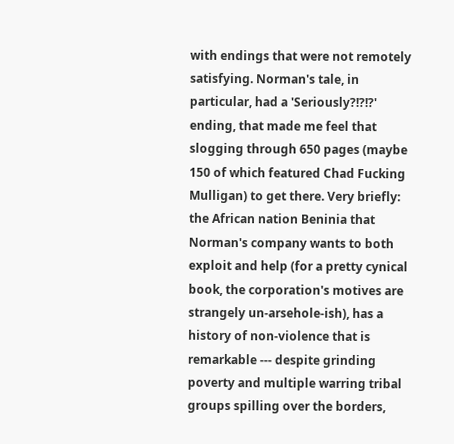with endings that were not remotely satisfying. Norman's tale, in particular, had a 'Seriously?!?!?' ending, that made me feel that slogging through 650 pages (maybe 150 of which featured Chad Fucking Mulligan) to get there. Very briefly: the African nation Beninia that Norman's company wants to both exploit and help (for a pretty cynical book, the corporation's motives are strangely un-arsehole-ish), has a history of non-violence that is remarkable --- despite grinding poverty and multiple warring tribal groups spilling over the borders,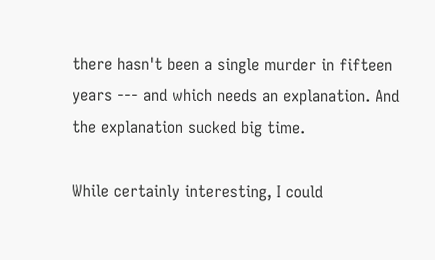there hasn't been a single murder in fifteen years --- and which needs an explanation. And the explanation sucked big time.

While certainly interesting, I could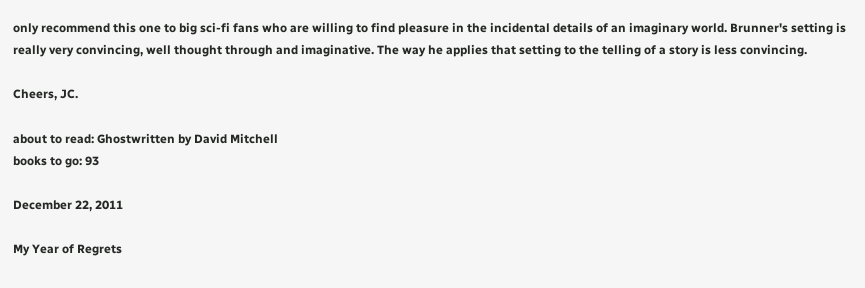only recommend this one to big sci-fi fans who are willing to find pleasure in the incidental details of an imaginary world. Brunner's setting is really very convincing, well thought through and imaginative. The way he applies that setting to the telling of a story is less convincing.

Cheers, JC.

about to read: Ghostwritten by David Mitchell
books to go: 93

December 22, 2011

My Year of Regrets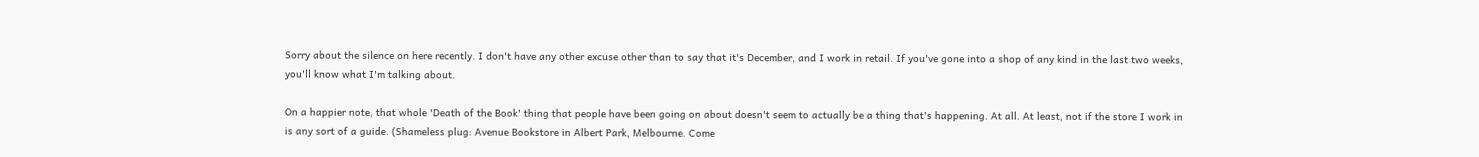Sorry about the silence on here recently. I don't have any other excuse other than to say that it's December, and I work in retail. If you've gone into a shop of any kind in the last two weeks, you'll know what I'm talking about.

On a happier note, that whole 'Death of the Book' thing that people have been going on about doesn't seem to actually be a thing that's happening. At all. At least, not if the store I work in is any sort of a guide. (Shameless plug: Avenue Bookstore in Albert Park, Melbourne. Come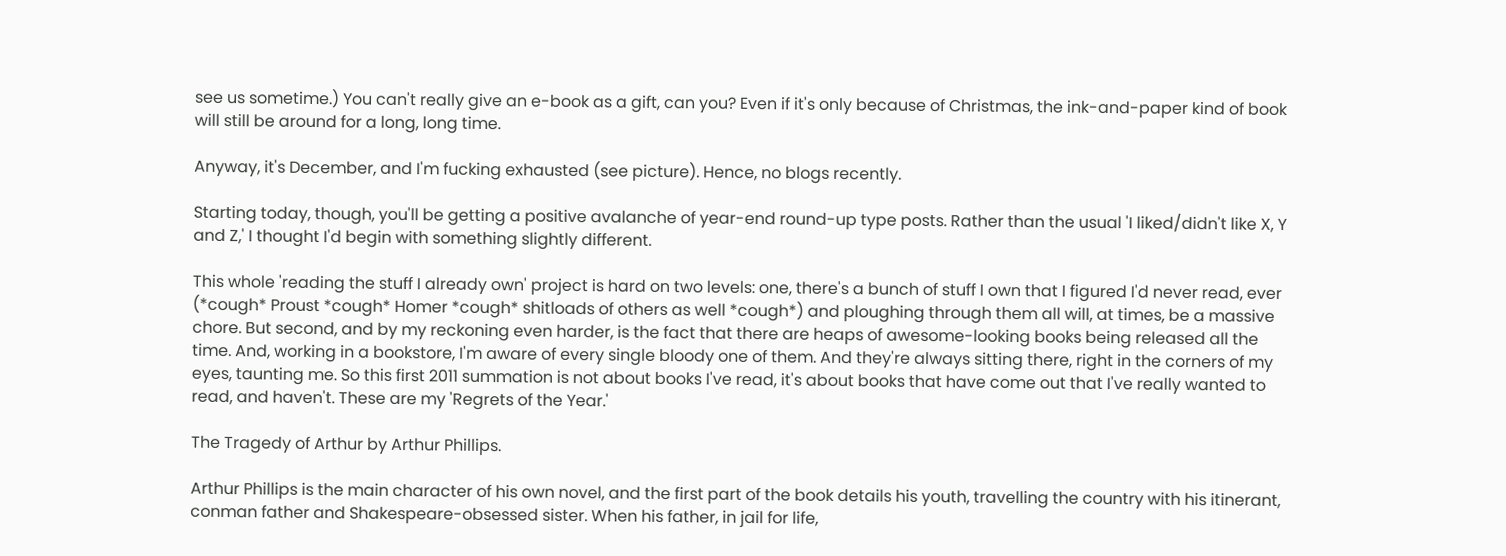see us sometime.) You can't really give an e-book as a gift, can you? Even if it's only because of Christmas, the ink-and-paper kind of book will still be around for a long, long time.

Anyway, it's December, and I'm fucking exhausted (see picture). Hence, no blogs recently.

Starting today, though, you'll be getting a positive avalanche of year-end round-up type posts. Rather than the usual 'I liked/didn't like X, Y and Z,' I thought I'd begin with something slightly different.

This whole 'reading the stuff I already own' project is hard on two levels: one, there's a bunch of stuff I own that I figured I'd never read, ever (*cough* Proust *cough* Homer *cough* shitloads of others as well *cough*) and ploughing through them all will, at times, be a massive chore. But second, and by my reckoning even harder, is the fact that there are heaps of awesome-looking books being released all the time. And, working in a bookstore, I'm aware of every single bloody one of them. And they're always sitting there, right in the corners of my eyes, taunting me. So this first 2011 summation is not about books I've read, it's about books that have come out that I've really wanted to read, and haven't. These are my 'Regrets of the Year.'

The Tragedy of Arthur by Arthur Phillips.

Arthur Phillips is the main character of his own novel, and the first part of the book details his youth, travelling the country with his itinerant, conman father and Shakespeare-obsessed sister. When his father, in jail for life,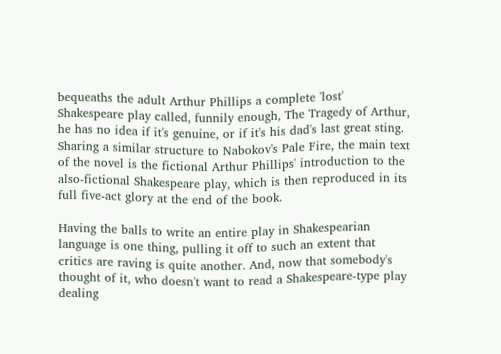bequeaths the adult Arthur Phillips a complete 'lost' Shakespeare play called, funnily enough, The Tragedy of Arthur, he has no idea if it's genuine, or if it's his dad's last great sting. Sharing a similar structure to Nabokov's Pale Fire, the main text of the novel is the fictional Arthur Phillips' introduction to the also-fictional Shakespeare play, which is then reproduced in its full five-act glory at the end of the book.

Having the balls to write an entire play in Shakespearian language is one thing, pulling it off to such an extent that critics are raving is quite another. And, now that somebody's thought of it, who doesn't want to read a Shakespeare-type play dealing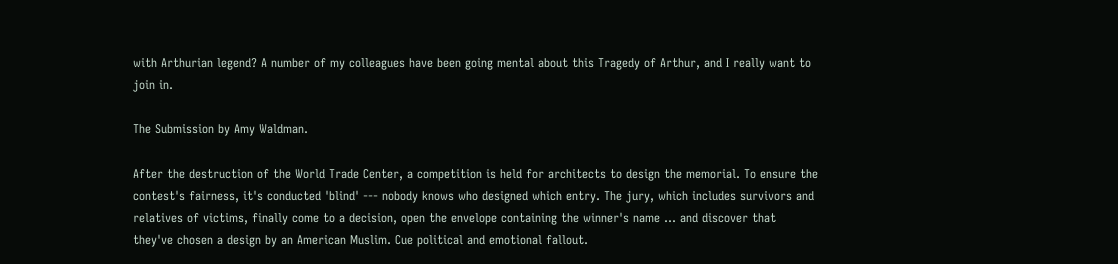with Arthurian legend? A number of my colleagues have been going mental about this Tragedy of Arthur, and I really want to join in.

The Submission by Amy Waldman.

After the destruction of the World Trade Center, a competition is held for architects to design the memorial. To ensure the contest's fairness, it's conducted 'blind' --- nobody knows who designed which entry. The jury, which includes survivors and relatives of victims, finally come to a decision, open the envelope containing the winner's name ... and discover that they've chosen a design by an American Muslim. Cue political and emotional fallout.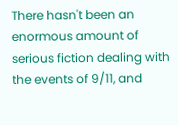There hasn't been an enormous amount of serious fiction dealing with the events of 9/11, and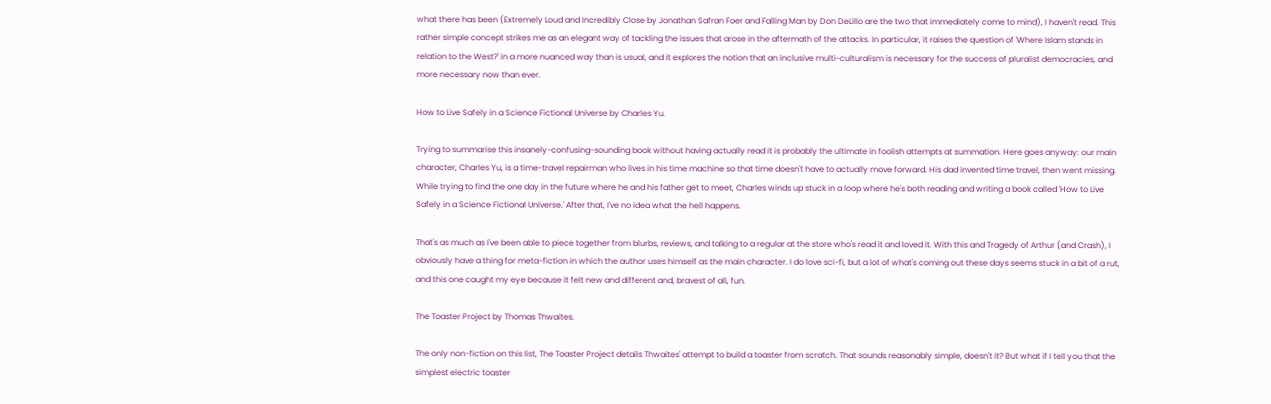what there has been (Extremely Loud and Incredibly Close by Jonathan Safran Foer and Falling Man by Don DeLillo are the two that immediately come to mind), I haven't read. This rather simple concept strikes me as an elegant way of tackling the issues that arose in the aftermath of the attacks. In particular, it raises the question of 'Where Islam stands in relation to the West?' in a more nuanced way than is usual, and it explores the notion that an inclusive multi-culturalism is necessary for the success of pluralist democracies, and more necessary now than ever.

How to Live Safely in a Science Fictional Universe by Charles Yu.

Trying to summarise this insanely-confusing-sounding book without having actually read it is probably the ultimate in foolish attempts at summation. Here goes anyway: our main character, Charles Yu, is a time-travel repairman who lives in his time machine so that time doesn't have to actually move forward. His dad invented time travel, then went missing. While trying to find the one day in the future where he and his father get to meet, Charles winds up stuck in a loop where he's both reading and writing a book called 'How to Live Safely in a Science Fictional Universe.' After that, I've no idea what the hell happens.

That's as much as I've been able to piece together from blurbs, reviews, and talking to a regular at the store who's read it and loved it. With this and Tragedy of Arthur (and Crash), I obviously have a thing for meta-fiction in which the author uses himself as the main character. I do love sci-fi, but a lot of what's coming out these days seems stuck in a bit of a rut, and this one caught my eye because it felt new and different and, bravest of all, fun.

The Toaster Project by Thomas Thwaites.

The only non-fiction on this list, The Toaster Project details Thwaites' attempt to build a toaster from scratch. That sounds reasonably simple, doesn't it? But what if I tell you that the simplest electric toaster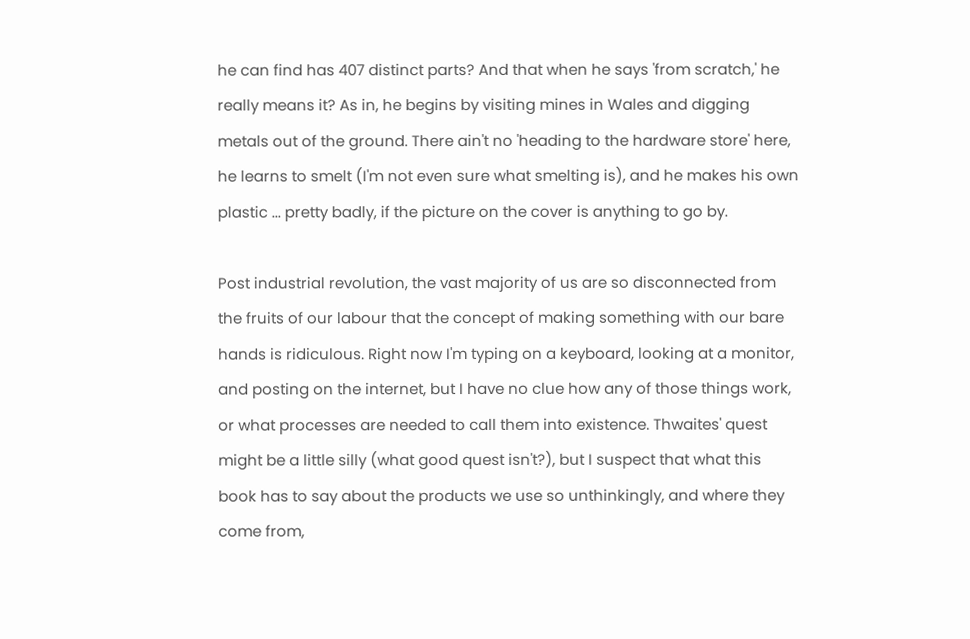he can find has 407 distinct parts? And that when he says 'from scratch,' he really means it? As in, he begins by visiting mines in Wales and digging metals out of the ground. There ain't no 'heading to the hardware store' here, he learns to smelt (I'm not even sure what smelting is), and he makes his own plastic ... pretty badly, if the picture on the cover is anything to go by.

Post industrial revolution, the vast majority of us are so disconnected from the fruits of our labour that the concept of making something with our bare hands is ridiculous. Right now I'm typing on a keyboard, looking at a monitor, and posting on the internet, but I have no clue how any of those things work, or what processes are needed to call them into existence. Thwaites' quest might be a little silly (what good quest isn't?), but I suspect that what this book has to say about the products we use so unthinkingly, and where they come from,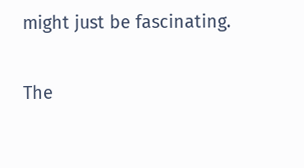might just be fascinating.

The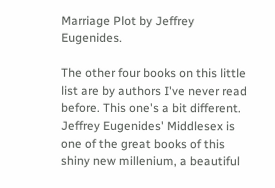Marriage Plot by Jeffrey Eugenides.

The other four books on this little list are by authors I've never read before. This one's a bit different. Jeffrey Eugenides' Middlesex is one of the great books of this shiny new millenium, a beautiful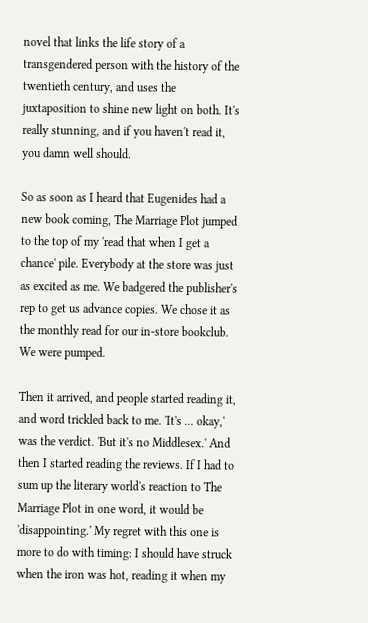novel that links the life story of a transgendered person with the history of the twentieth century, and uses the juxtaposition to shine new light on both. It's really stunning, and if you haven't read it, you damn well should.

So as soon as I heard that Eugenides had a new book coming, The Marriage Plot jumped to the top of my 'read that when I get a chance' pile. Everybody at the store was just as excited as me. We badgered the publisher's rep to get us advance copies. We chose it as the monthly read for our in-store bookclub. We were pumped.

Then it arrived, and people started reading it, and word trickled back to me. 'It's ... okay,' was the verdict. 'But it's no Middlesex.' And then I started reading the reviews. If I had to sum up the literary world's reaction to The Marriage Plot in one word, it would be 'disappointing.' My regret with this one is more to do with timing: I should have struck when the iron was hot, reading it when my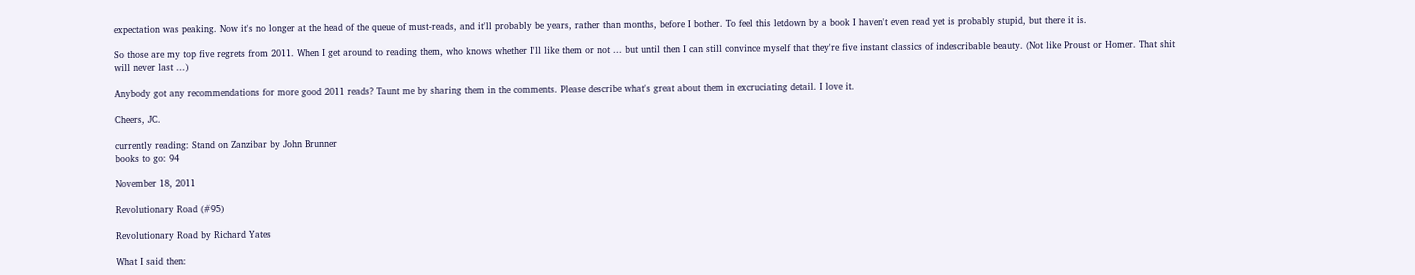expectation was peaking. Now it's no longer at the head of the queue of must-reads, and it'll probably be years, rather than months, before I bother. To feel this letdown by a book I haven't even read yet is probably stupid, but there it is.

So those are my top five regrets from 2011. When I get around to reading them, who knows whether I'll like them or not ... but until then I can still convince myself that they're five instant classics of indescribable beauty. (Not like Proust or Homer. That shit will never last ...)

Anybody got any recommendations for more good 2011 reads? Taunt me by sharing them in the comments. Please describe what's great about them in excruciating detail. I love it.

Cheers, JC.

currently reading: Stand on Zanzibar by John Brunner
books to go: 94

November 18, 2011

Revolutionary Road (#95)

Revolutionary Road by Richard Yates

What I said then: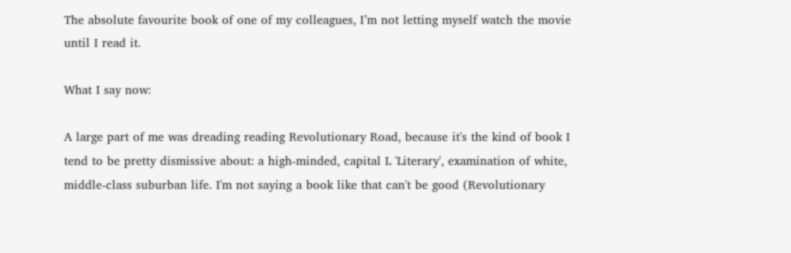The absolute favourite book of one of my colleagues, I’m not letting myself watch the movie until I read it.

What I say now:

A large part of me was dreading reading Revolutionary Road, because it's the kind of book I tend to be pretty dismissive about: a high-minded, capital L 'Literary', examination of white, middle-class suburban life. I'm not saying a book like that can't be good (Revolutionary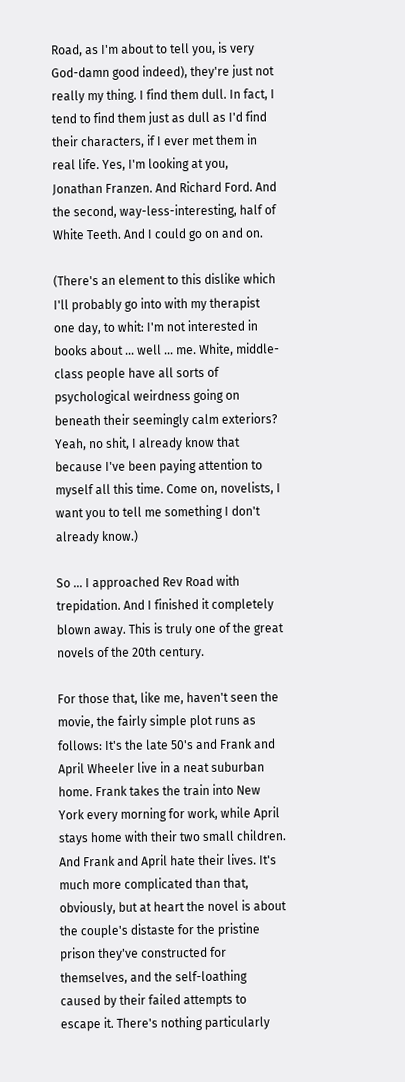Road, as I'm about to tell you, is very God-damn good indeed), they're just not really my thing. I find them dull. In fact, I tend to find them just as dull as I'd find their characters, if I ever met them in real life. Yes, I'm looking at you, Jonathan Franzen. And Richard Ford. And the second, way-less-interesting, half of White Teeth. And I could go on and on.

(There's an element to this dislike which I'll probably go into with my therapist one day, to whit: I'm not interested in books about ... well ... me. White, middle-class people have all sorts of psychological weirdness going on beneath their seemingly calm exteriors? Yeah, no shit, I already know that because I've been paying attention to myself all this time. Come on, novelists, I want you to tell me something I don't already know.)

So ... I approached Rev Road with trepidation. And I finished it completely blown away. This is truly one of the great novels of the 20th century.

For those that, like me, haven't seen the movie, the fairly simple plot runs as follows: It's the late 50's and Frank and April Wheeler live in a neat suburban home. Frank takes the train into New York every morning for work, while April stays home with their two small children. And Frank and April hate their lives. It's much more complicated than that, obviously, but at heart the novel is about the couple's distaste for the pristine prison they've constructed for themselves, and the self-loathing caused by their failed attempts to escape it. There's nothing particularly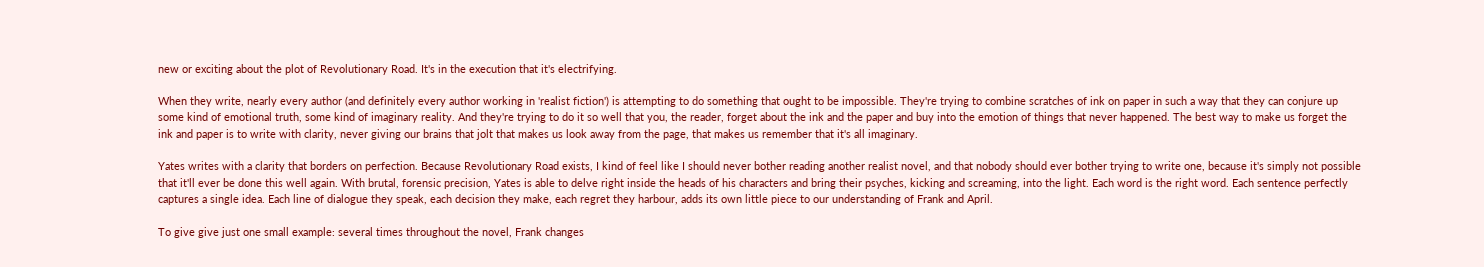new or exciting about the plot of Revolutionary Road. It's in the execution that it's electrifying.

When they write, nearly every author (and definitely every author working in 'realist fiction') is attempting to do something that ought to be impossible. They're trying to combine scratches of ink on paper in such a way that they can conjure up some kind of emotional truth, some kind of imaginary reality. And they're trying to do it so well that you, the reader, forget about the ink and the paper and buy into the emotion of things that never happened. The best way to make us forget the ink and paper is to write with clarity, never giving our brains that jolt that makes us look away from the page, that makes us remember that it's all imaginary.

Yates writes with a clarity that borders on perfection. Because Revolutionary Road exists, I kind of feel like I should never bother reading another realist novel, and that nobody should ever bother trying to write one, because it's simply not possible that it'll ever be done this well again. With brutal, forensic precision, Yates is able to delve right inside the heads of his characters and bring their psyches, kicking and screaming, into the light. Each word is the right word. Each sentence perfectly captures a single idea. Each line of dialogue they speak, each decision they make, each regret they harbour, adds its own little piece to our understanding of Frank and April.

To give give just one small example: several times throughout the novel, Frank changes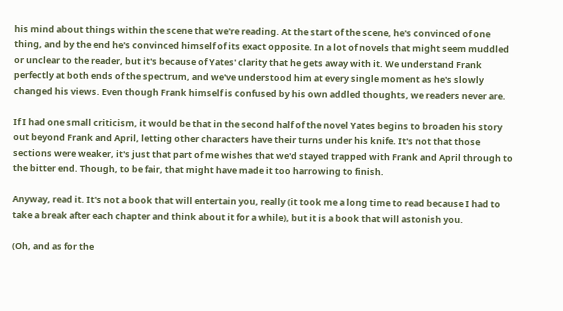his mind about things within the scene that we're reading. At the start of the scene, he's convinced of one thing, and by the end he's convinced himself of its exact opposite. In a lot of novels that might seem muddled or unclear to the reader, but it's because of Yates' clarity that he gets away with it. We understand Frank perfectly at both ends of the spectrum, and we've understood him at every single moment as he's slowly changed his views. Even though Frank himself is confused by his own addled thoughts, we readers never are.

If I had one small criticism, it would be that in the second half of the novel Yates begins to broaden his story out beyond Frank and April, letting other characters have their turns under his knife. It's not that those sections were weaker, it's just that part of me wishes that we'd stayed trapped with Frank and April through to the bitter end. Though, to be fair, that might have made it too harrowing to finish.

Anyway, read it. It's not a book that will entertain you, really (it took me a long time to read because I had to take a break after each chapter and think about it for a while), but it is a book that will astonish you.

(Oh, and as for the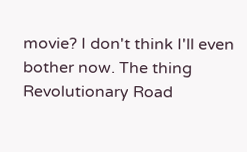movie? I don't think I'll even bother now. The thing Revolutionary Road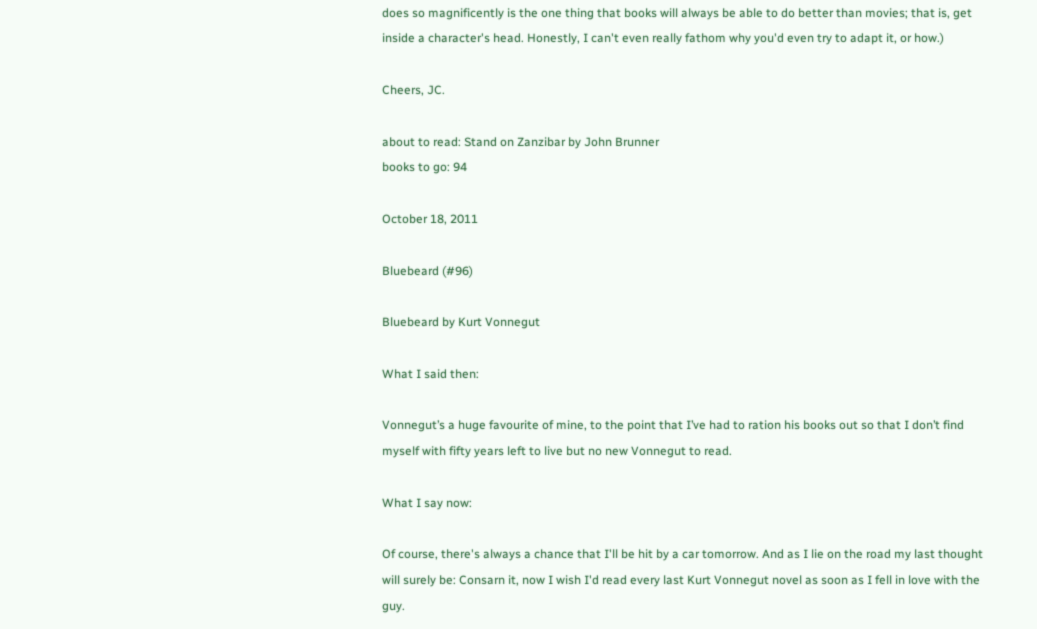does so magnificently is the one thing that books will always be able to do better than movies; that is, get inside a character's head. Honestly, I can't even really fathom why you'd even try to adapt it, or how.)

Cheers, JC.

about to read: Stand on Zanzibar by John Brunner
books to go: 94

October 18, 2011

Bluebeard (#96)

Bluebeard by Kurt Vonnegut

What I said then:

Vonnegut’s a huge favourite of mine, to the point that I’ve had to ration his books out so that I don’t find myself with fifty years left to live but no new Vonnegut to read.

What I say now:

Of course, there's always a chance that I'll be hit by a car tomorrow. And as I lie on the road my last thought will surely be: Consarn it, now I wish I'd read every last Kurt Vonnegut novel as soon as I fell in love with the guy.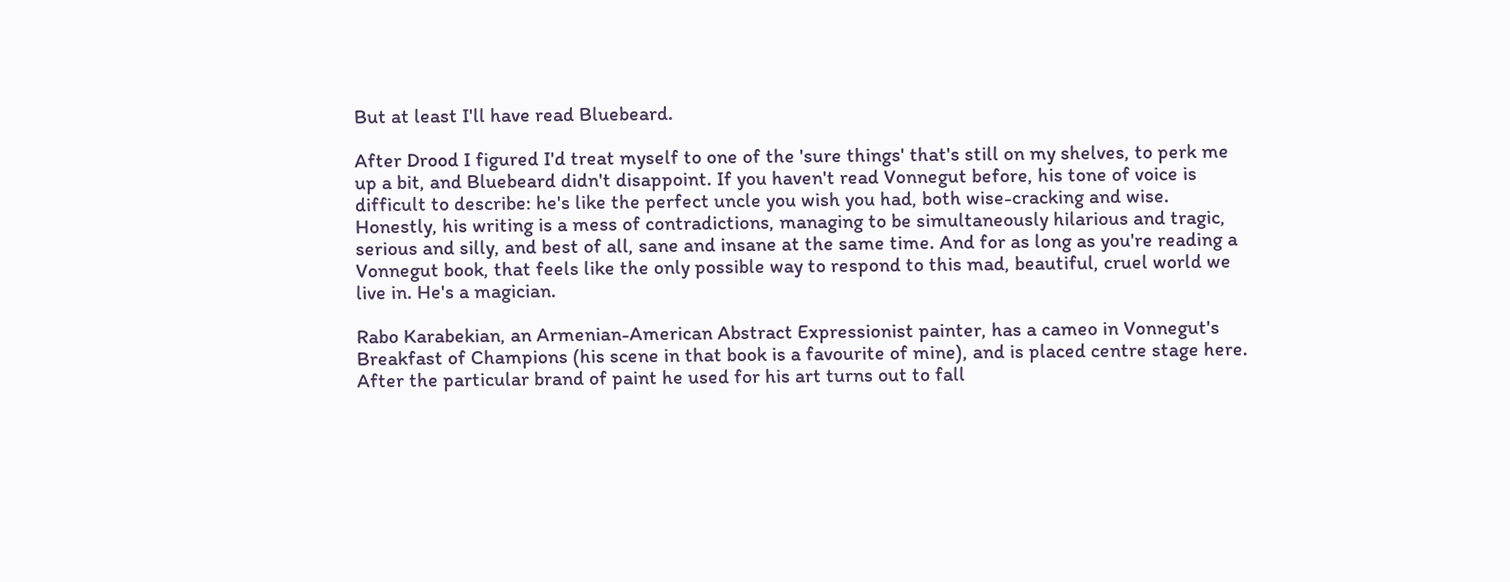But at least I'll have read Bluebeard.

After Drood I figured I'd treat myself to one of the 'sure things' that's still on my shelves, to perk me up a bit, and Bluebeard didn't disappoint. If you haven't read Vonnegut before, his tone of voice is difficult to describe: he's like the perfect uncle you wish you had, both wise-cracking and wise. Honestly, his writing is a mess of contradictions, managing to be simultaneously hilarious and tragic, serious and silly, and best of all, sane and insane at the same time. And for as long as you're reading a Vonnegut book, that feels like the only possible way to respond to this mad, beautiful, cruel world we live in. He's a magician.

Rabo Karabekian, an Armenian-American Abstract Expressionist painter, has a cameo in Vonnegut's Breakfast of Champions (his scene in that book is a favourite of mine), and is placed centre stage here. After the particular brand of paint he used for his art turns out to fall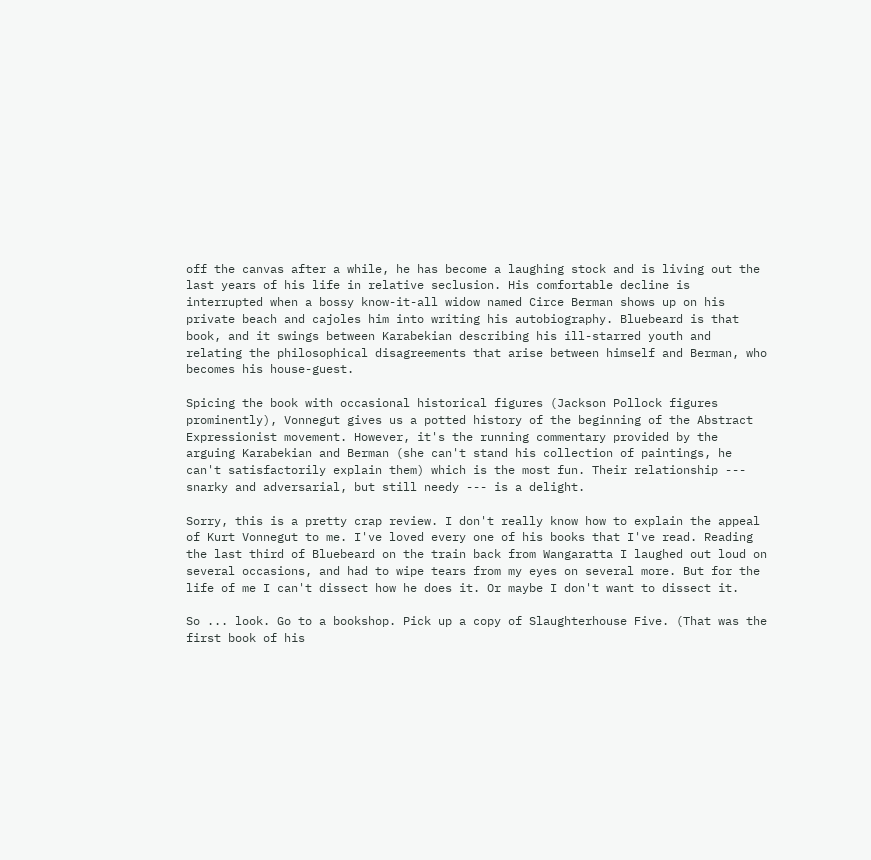off the canvas after a while, he has become a laughing stock and is living out the last years of his life in relative seclusion. His comfortable decline is interrupted when a bossy know-it-all widow named Circe Berman shows up on his private beach and cajoles him into writing his autobiography. Bluebeard is that book, and it swings between Karabekian describing his ill-starred youth and relating the philosophical disagreements that arise between himself and Berman, who becomes his house-guest.

Spicing the book with occasional historical figures (Jackson Pollock figures prominently), Vonnegut gives us a potted history of the beginning of the Abstract Expressionist movement. However, it's the running commentary provided by the arguing Karabekian and Berman (she can't stand his collection of paintings, he can't satisfactorily explain them) which is the most fun. Their relationship --- snarky and adversarial, but still needy --- is a delight.

Sorry, this is a pretty crap review. I don't really know how to explain the appeal of Kurt Vonnegut to me. I've loved every one of his books that I've read. Reading the last third of Bluebeard on the train back from Wangaratta I laughed out loud on several occasions, and had to wipe tears from my eyes on several more. But for the life of me I can't dissect how he does it. Or maybe I don't want to dissect it.

So ... look. Go to a bookshop. Pick up a copy of Slaughterhouse Five. (That was the first book of his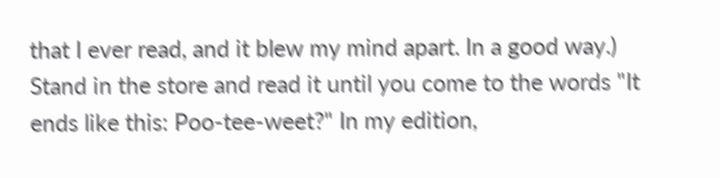that I ever read, and it blew my mind apart. In a good way.) Stand in the store and read it until you come to the words "It ends like this: Poo-tee-weet?" In my edition,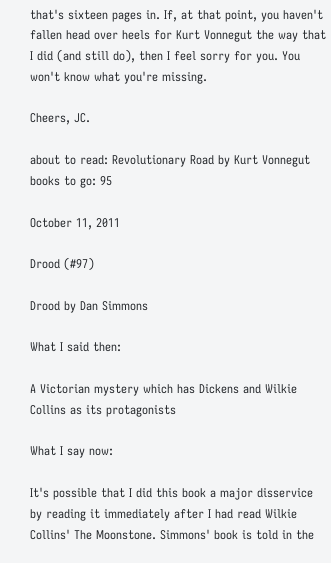that's sixteen pages in. If, at that point, you haven't fallen head over heels for Kurt Vonnegut the way that I did (and still do), then I feel sorry for you. You won't know what you're missing.

Cheers, JC.

about to read: Revolutionary Road by Kurt Vonnegut
books to go: 95

October 11, 2011

Drood (#97)

Drood by Dan Simmons

What I said then:

A Victorian mystery which has Dickens and Wilkie Collins as its protagonists

What I say now:

It's possible that I did this book a major disservice by reading it immediately after I had read Wilkie Collins' The Moonstone. Simmons' book is told in the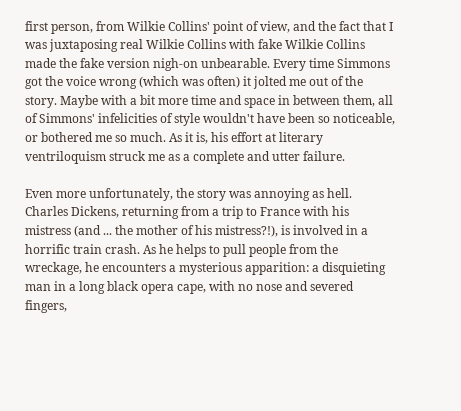first person, from Wilkie Collins' point of view, and the fact that I was juxtaposing real Wilkie Collins with fake Wilkie Collins made the fake version nigh-on unbearable. Every time Simmons got the voice wrong (which was often) it jolted me out of the story. Maybe with a bit more time and space in between them, all of Simmons' infelicities of style wouldn't have been so noticeable, or bothered me so much. As it is, his effort at literary ventriloquism struck me as a complete and utter failure.

Even more unfortunately, the story was annoying as hell. Charles Dickens, returning from a trip to France with his mistress (and ... the mother of his mistress?!), is involved in a horrific train crash. As he helps to pull people from the wreckage, he encounters a mysterious apparition: a disquieting man in a long black opera cape, with no nose and severed fingers,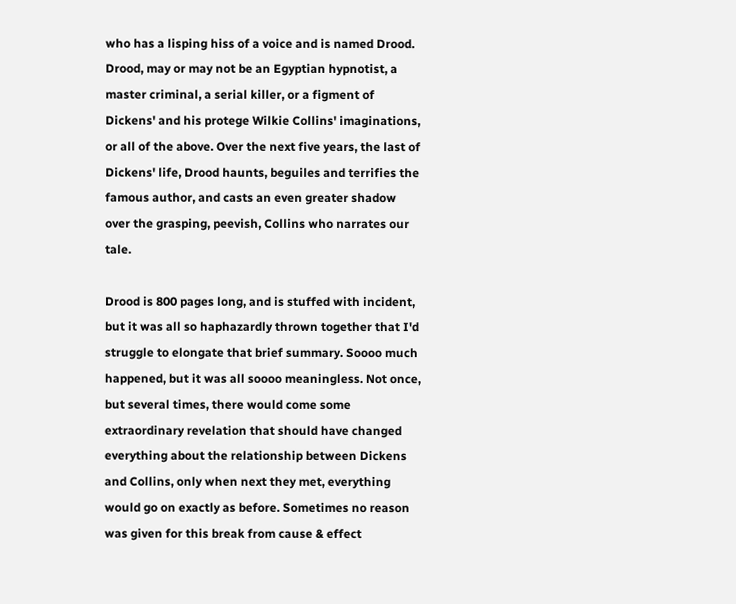who has a lisping hiss of a voice and is named Drood. Drood, may or may not be an Egyptian hypnotist, a master criminal, a serial killer, or a figment of Dickens' and his protege Wilkie Collins' imaginations, or all of the above. Over the next five years, the last of Dickens' life, Drood haunts, beguiles and terrifies the famous author, and casts an even greater shadow over the grasping, peevish, Collins who narrates our tale.

Drood is 800 pages long, and is stuffed with incident, but it was all so haphazardly thrown together that I'd struggle to elongate that brief summary. Soooo much happened, but it was all soooo meaningless. Not once, but several times, there would come some extraordinary revelation that should have changed everything about the relationship between Dickens and Collins, only when next they met, everything would go on exactly as before. Sometimes no reason was given for this break from cause & effect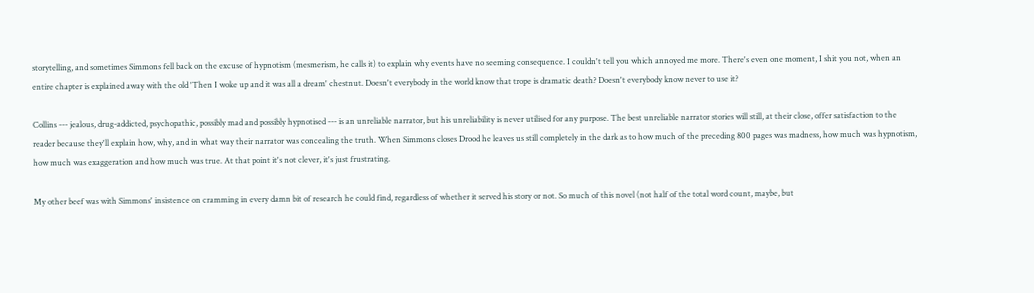storytelling, and sometimes Simmons fell back on the excuse of hypnotism (mesmerism, he calls it) to explain why events have no seeming consequence. I couldn't tell you which annoyed me more. There's even one moment, I shit you not, when an entire chapter is explained away with the old 'Then I woke up and it was all a dream' chestnut. Doesn't everybody in the world know that trope is dramatic death? Doesn't everybody know never to use it?

Collins --- jealous, drug-addicted, psychopathic, possibly mad and possibly hypnotised --- is an unreliable narrator, but his unreliability is never utilised for any purpose. The best unreliable narrator stories will still, at their close, offer satisfaction to the reader because they'll explain how, why, and in what way their narrator was concealing the truth. When Simmons closes Drood he leaves us still completely in the dark as to how much of the preceding 800 pages was madness, how much was hypnotism, how much was exaggeration and how much was true. At that point it's not clever, it's just frustrating.

My other beef was with Simmons' insistence on cramming in every damn bit of research he could find, regardless of whether it served his story or not. So much of this novel (not half of the total word count, maybe, but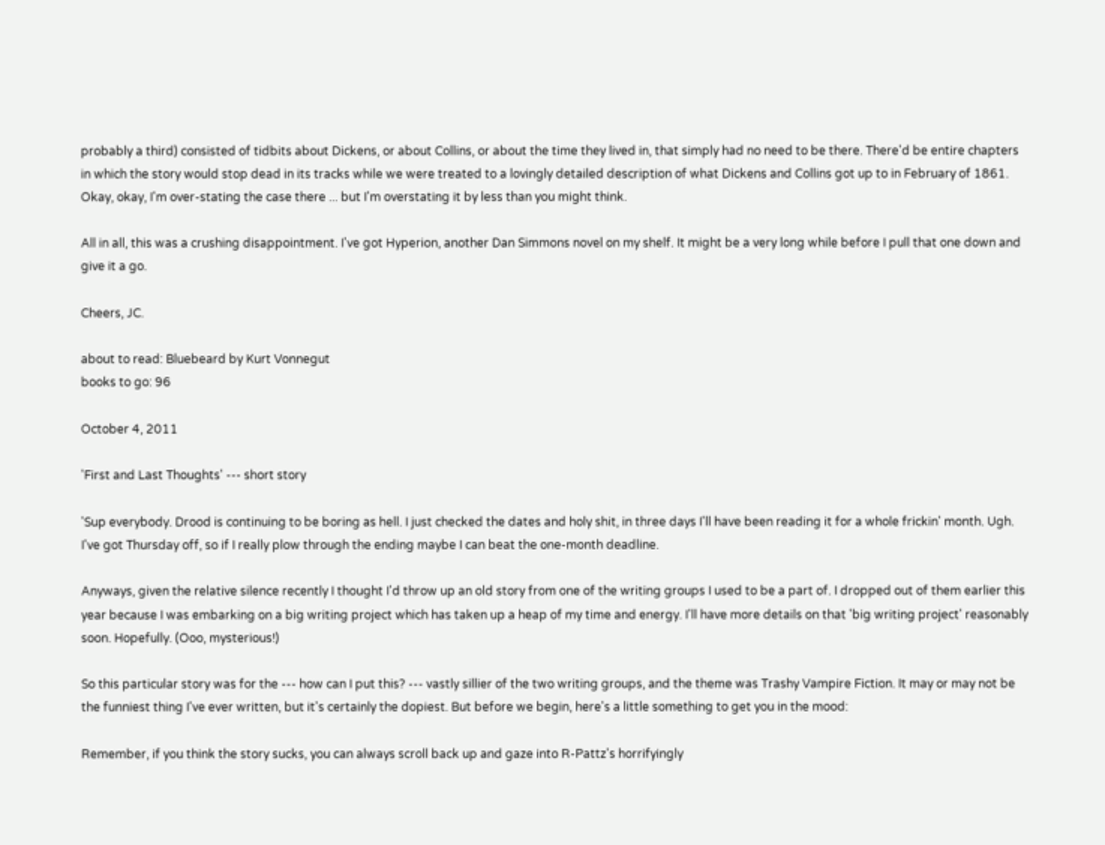probably a third) consisted of tidbits about Dickens, or about Collins, or about the time they lived in, that simply had no need to be there. There'd be entire chapters in which the story would stop dead in its tracks while we were treated to a lovingly detailed description of what Dickens and Collins got up to in February of 1861. Okay, okay, I'm over-stating the case there ... but I'm overstating it by less than you might think.

All in all, this was a crushing disappointment. I've got Hyperion, another Dan Simmons novel on my shelf. It might be a very long while before I pull that one down and give it a go.

Cheers, JC.

about to read: Bluebeard by Kurt Vonnegut
books to go: 96

October 4, 2011

'First and Last Thoughts' --- short story

'Sup everybody. Drood is continuing to be boring as hell. I just checked the dates and holy shit, in three days I'll have been reading it for a whole frickin' month. Ugh. I've got Thursday off, so if I really plow through the ending maybe I can beat the one-month deadline.

Anyways, given the relative silence recently I thought I'd throw up an old story from one of the writing groups I used to be a part of. I dropped out of them earlier this year because I was embarking on a big writing project which has taken up a heap of my time and energy. I'll have more details on that 'big writing project' reasonably soon. Hopefully. (Ooo, mysterious!)

So this particular story was for the --- how can I put this? --- vastly sillier of the two writing groups, and the theme was Trashy Vampire Fiction. It may or may not be the funniest thing I've ever written, but it's certainly the dopiest. But before we begin, here's a little something to get you in the mood:

Remember, if you think the story sucks, you can always scroll back up and gaze into R-Pattz's horrifyingly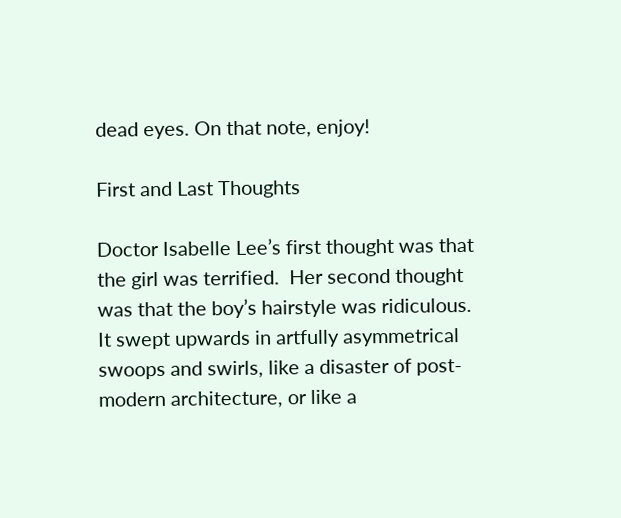dead eyes. On that note, enjoy!

First and Last Thoughts

Doctor Isabelle Lee’s first thought was that the girl was terrified.  Her second thought was that the boy’s hairstyle was ridiculous.  It swept upwards in artfully asymmetrical swoops and swirls, like a disaster of post-modern architecture, or like a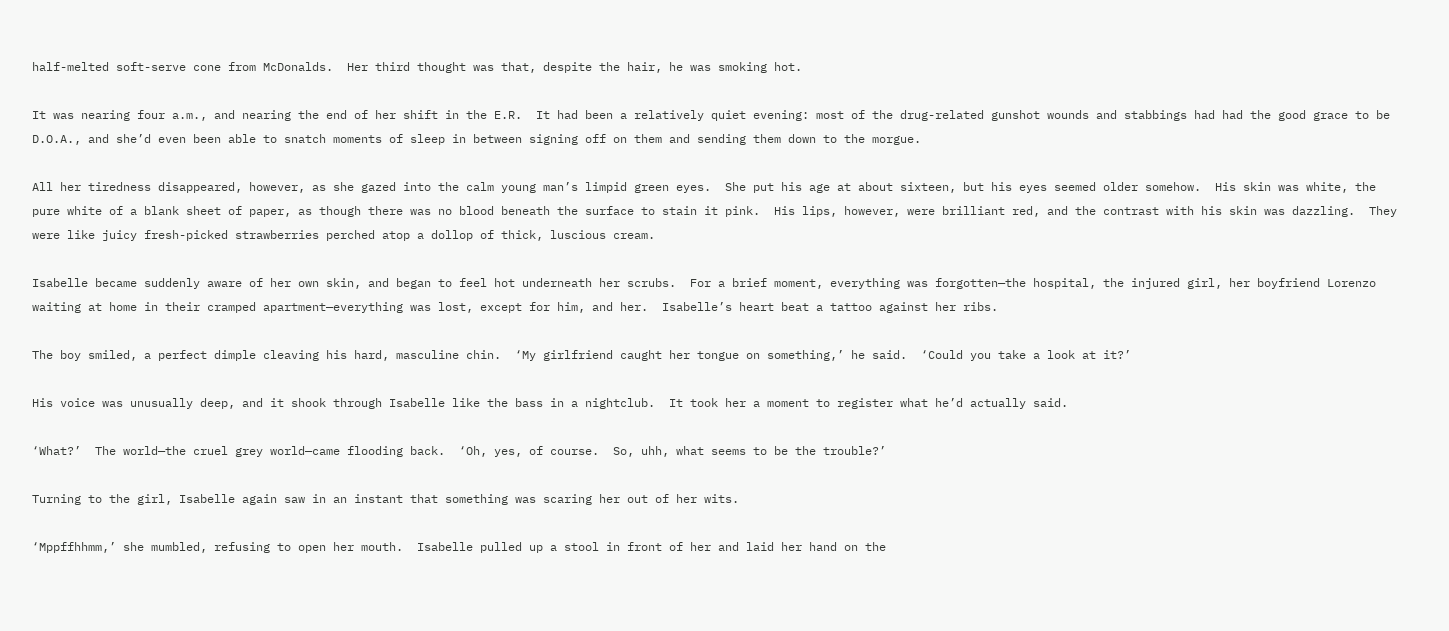half-melted soft-serve cone from McDonalds.  Her third thought was that, despite the hair, he was smoking hot.

It was nearing four a.m., and nearing the end of her shift in the E.R.  It had been a relatively quiet evening: most of the drug-related gunshot wounds and stabbings had had the good grace to be D.O.A., and she’d even been able to snatch moments of sleep in between signing off on them and sending them down to the morgue.

All her tiredness disappeared, however, as she gazed into the calm young man’s limpid green eyes.  She put his age at about sixteen, but his eyes seemed older somehow.  His skin was white, the pure white of a blank sheet of paper, as though there was no blood beneath the surface to stain it pink.  His lips, however, were brilliant red, and the contrast with his skin was dazzling.  They were like juicy fresh-picked strawberries perched atop a dollop of thick, luscious cream.

Isabelle became suddenly aware of her own skin, and began to feel hot underneath her scrubs.  For a brief moment, everything was forgotten—the hospital, the injured girl, her boyfriend Lorenzo waiting at home in their cramped apartment—everything was lost, except for him, and her.  Isabelle’s heart beat a tattoo against her ribs.

The boy smiled, a perfect dimple cleaving his hard, masculine chin.  ‘My girlfriend caught her tongue on something,’ he said.  ‘Could you take a look at it?’

His voice was unusually deep, and it shook through Isabelle like the bass in a nightclub.  It took her a moment to register what he’d actually said.

‘What?’  The world—the cruel grey world—came flooding back.  ‘Oh, yes, of course.  So, uhh, what seems to be the trouble?’

Turning to the girl, Isabelle again saw in an instant that something was scaring her out of her wits.

‘Mppffhhmm,’ she mumbled, refusing to open her mouth.  Isabelle pulled up a stool in front of her and laid her hand on the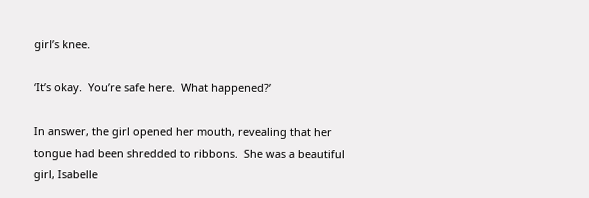girl’s knee.

‘It’s okay.  You’re safe here.  What happened?’

In answer, the girl opened her mouth, revealing that her tongue had been shredded to ribbons.  She was a beautiful girl, Isabelle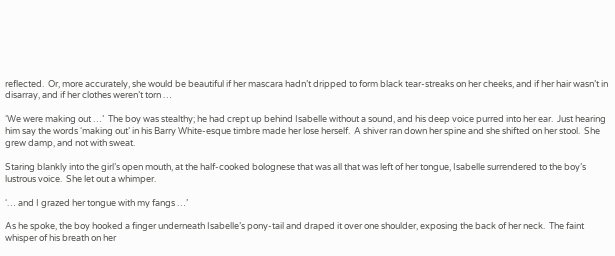reflected.  Or, more accurately, she would be beautiful if her mascara hadn’t dripped to form black tear-streaks on her cheeks, and if her hair wasn’t in disarray, and if her clothes weren’t torn …

‘We were making out …’  The boy was stealthy; he had crept up behind Isabelle without a sound, and his deep voice purred into her ear.  Just hearing him say the words ‘making out’ in his Barry White-esque timbre made her lose herself.  A shiver ran down her spine and she shifted on her stool.  She grew damp, and not with sweat.

Staring blankly into the girl’s open mouth, at the half-cooked bolognese that was all that was left of her tongue, Isabelle surrendered to the boy’s lustrous voice.  She let out a whimper.

‘… and I grazed her tongue with my fangs …’

As he spoke, the boy hooked a finger underneath Isabelle’s pony-tail and draped it over one shoulder, exposing the back of her neck.  The faint whisper of his breath on her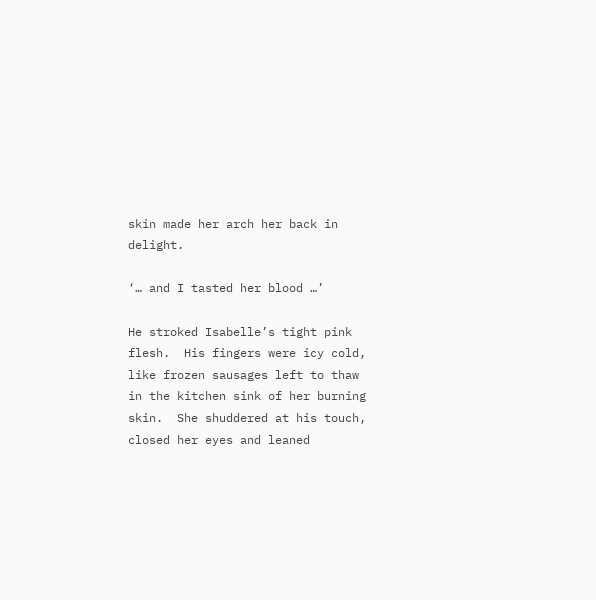skin made her arch her back in delight.

‘… and I tasted her blood …’

He stroked Isabelle’s tight pink flesh.  His fingers were icy cold, like frozen sausages left to thaw in the kitchen sink of her burning skin.  She shuddered at his touch, closed her eyes and leaned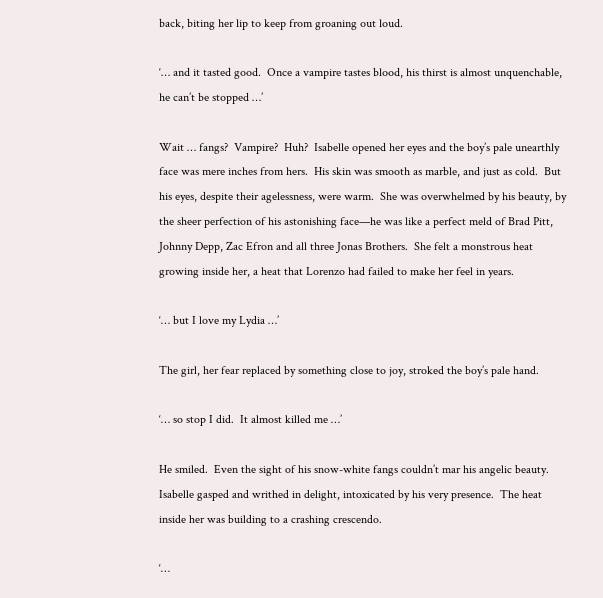back, biting her lip to keep from groaning out loud.

‘… and it tasted good.  Once a vampire tastes blood, his thirst is almost unquenchable, he can’t be stopped …’

Wait … fangs?  Vampire?  Huh?  Isabelle opened her eyes and the boy’s pale unearthly face was mere inches from hers.  His skin was smooth as marble, and just as cold.  But his eyes, despite their agelessness, were warm.  She was overwhelmed by his beauty, by the sheer perfection of his astonishing face—he was like a perfect meld of Brad Pitt, Johnny Depp, Zac Efron and all three Jonas Brothers.  She felt a monstrous heat growing inside her, a heat that Lorenzo had failed to make her feel in years.

‘… but I love my Lydia …’

The girl, her fear replaced by something close to joy, stroked the boy’s pale hand.

‘… so stop I did.  It almost killed me …’

He smiled.  Even the sight of his snow-white fangs couldn’t mar his angelic beauty.  Isabelle gasped and writhed in delight, intoxicated by his very presence.  The heat inside her was building to a crashing crescendo.

‘…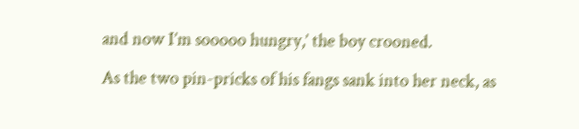and now I’m sooooo hungry,’ the boy crooned.

As the two pin-pricks of his fangs sank into her neck, as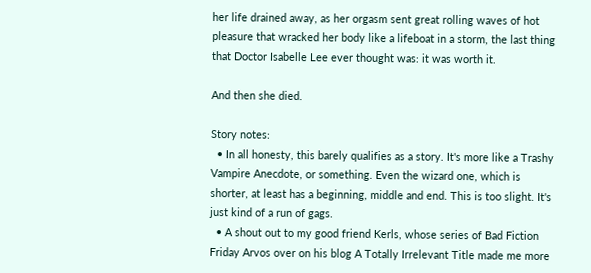her life drained away, as her orgasm sent great rolling waves of hot pleasure that wracked her body like a lifeboat in a storm, the last thing that Doctor Isabelle Lee ever thought was: it was worth it.

And then she died.

Story notes:
  • In all honesty, this barely qualifies as a story. It's more like a Trashy Vampire Anecdote, or something. Even the wizard one, which is shorter, at least has a beginning, middle and end. This is too slight. It's just kind of a run of gags.
  • A shout out to my good friend Kerls, whose series of Bad Fiction Friday Arvos over on his blog A Totally Irrelevant Title made me more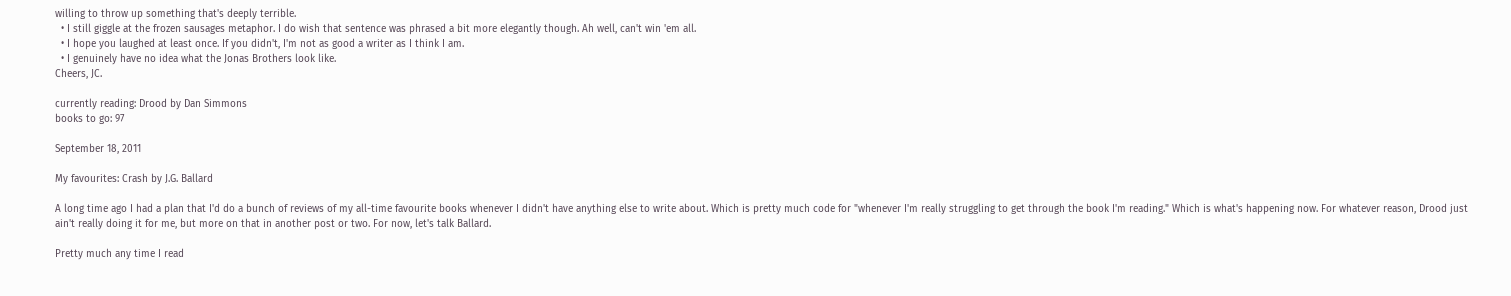willing to throw up something that's deeply terrible.
  • I still giggle at the frozen sausages metaphor. I do wish that sentence was phrased a bit more elegantly though. Ah well, can't win 'em all.
  • I hope you laughed at least once. If you didn't, I'm not as good a writer as I think I am.
  • I genuinely have no idea what the Jonas Brothers look like.
Cheers, JC.

currently reading: Drood by Dan Simmons
books to go: 97

September 18, 2011

My favourites: Crash by J.G. Ballard

A long time ago I had a plan that I'd do a bunch of reviews of my all-time favourite books whenever I didn't have anything else to write about. Which is pretty much code for "whenever I'm really struggling to get through the book I'm reading." Which is what's happening now. For whatever reason, Drood just ain't really doing it for me, but more on that in another post or two. For now, let's talk Ballard.

Pretty much any time I read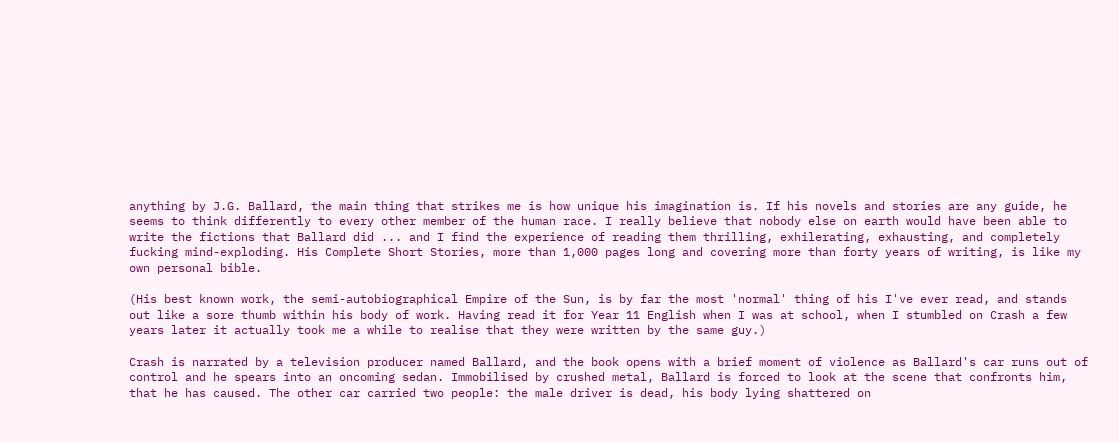anything by J.G. Ballard, the main thing that strikes me is how unique his imagination is. If his novels and stories are any guide, he seems to think differently to every other member of the human race. I really believe that nobody else on earth would have been able to write the fictions that Ballard did ... and I find the experience of reading them thrilling, exhilerating, exhausting, and completely fucking mind-exploding. His Complete Short Stories, more than 1,000 pages long and covering more than forty years of writing, is like my own personal bible.

(His best known work, the semi-autobiographical Empire of the Sun, is by far the most 'normal' thing of his I've ever read, and stands out like a sore thumb within his body of work. Having read it for Year 11 English when I was at school, when I stumbled on Crash a few years later it actually took me a while to realise that they were written by the same guy.)

Crash is narrated by a television producer named Ballard, and the book opens with a brief moment of violence as Ballard's car runs out of control and he spears into an oncoming sedan. Immobilised by crushed metal, Ballard is forced to look at the scene that confronts him, that he has caused. The other car carried two people: the male driver is dead, his body lying shattered on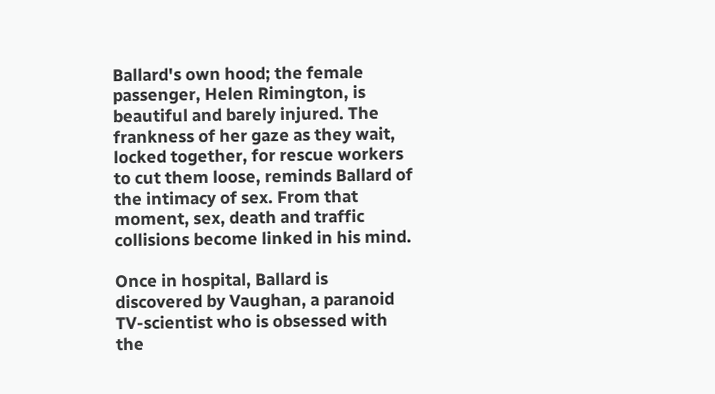Ballard's own hood; the female passenger, Helen Rimington, is beautiful and barely injured. The frankness of her gaze as they wait, locked together, for rescue workers to cut them loose, reminds Ballard of the intimacy of sex. From that moment, sex, death and traffic collisions become linked in his mind.

Once in hospital, Ballard is discovered by Vaughan, a paranoid TV-scientist who is obsessed with the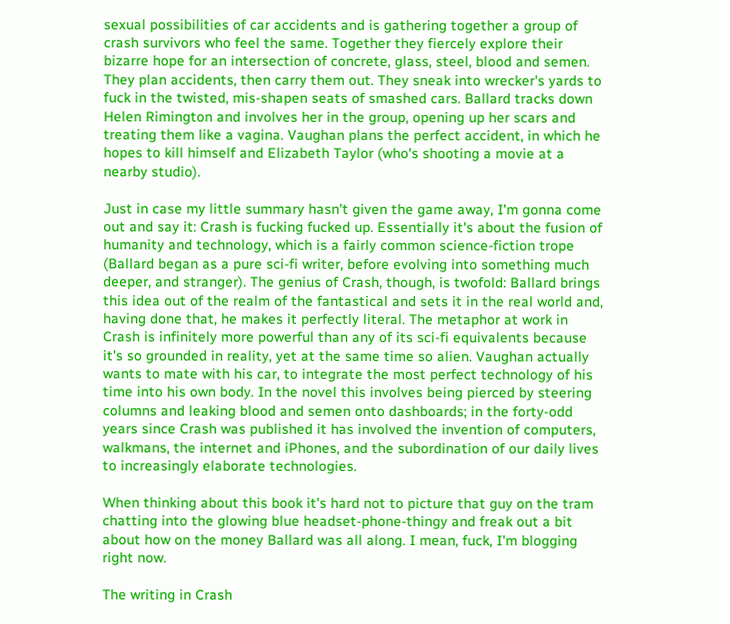sexual possibilities of car accidents and is gathering together a group of crash survivors who feel the same. Together they fiercely explore their bizarre hope for an intersection of concrete, glass, steel, blood and semen. They plan accidents, then carry them out. They sneak into wrecker's yards to fuck in the twisted, mis-shapen seats of smashed cars. Ballard tracks down Helen Rimington and involves her in the group, opening up her scars and treating them like a vagina. Vaughan plans the perfect accident, in which he hopes to kill himself and Elizabeth Taylor (who's shooting a movie at a nearby studio).

Just in case my little summary hasn't given the game away, I'm gonna come out and say it: Crash is fucking fucked up. Essentially it's about the fusion of humanity and technology, which is a fairly common science-fiction trope (Ballard began as a pure sci-fi writer, before evolving into something much deeper, and stranger). The genius of Crash, though, is twofold: Ballard brings this idea out of the realm of the fantastical and sets it in the real world and, having done that, he makes it perfectly literal. The metaphor at work in Crash is infinitely more powerful than any of its sci-fi equivalents because it's so grounded in reality, yet at the same time so alien. Vaughan actually wants to mate with his car, to integrate the most perfect technology of his time into his own body. In the novel this involves being pierced by steering columns and leaking blood and semen onto dashboards; in the forty-odd years since Crash was published it has involved the invention of computers, walkmans, the internet and iPhones, and the subordination of our daily lives to increasingly elaborate technologies.

When thinking about this book it's hard not to picture that guy on the tram chatting into the glowing blue headset-phone-thingy and freak out a bit about how on the money Ballard was all along. I mean, fuck, I'm blogging right now.

The writing in Crash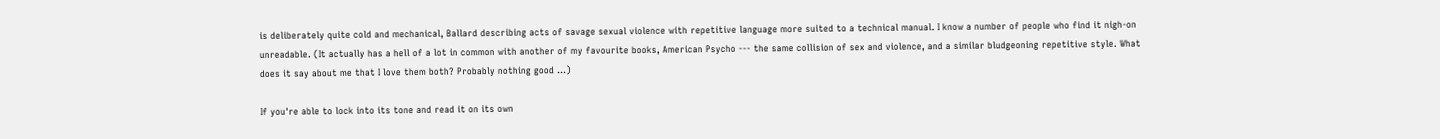is deliberately quite cold and mechanical, Ballard describing acts of savage sexual violence with repetitive language more suited to a technical manual. I know a number of people who find it nigh-on unreadable. (It actually has a hell of a lot in common with another of my favourite books, American Psycho --- the same collision of sex and violence, and a similar bludgeoning repetitive style. What does it say about me that I love them both? Probably nothing good ...)

If you're able to lock into its tone and read it on its own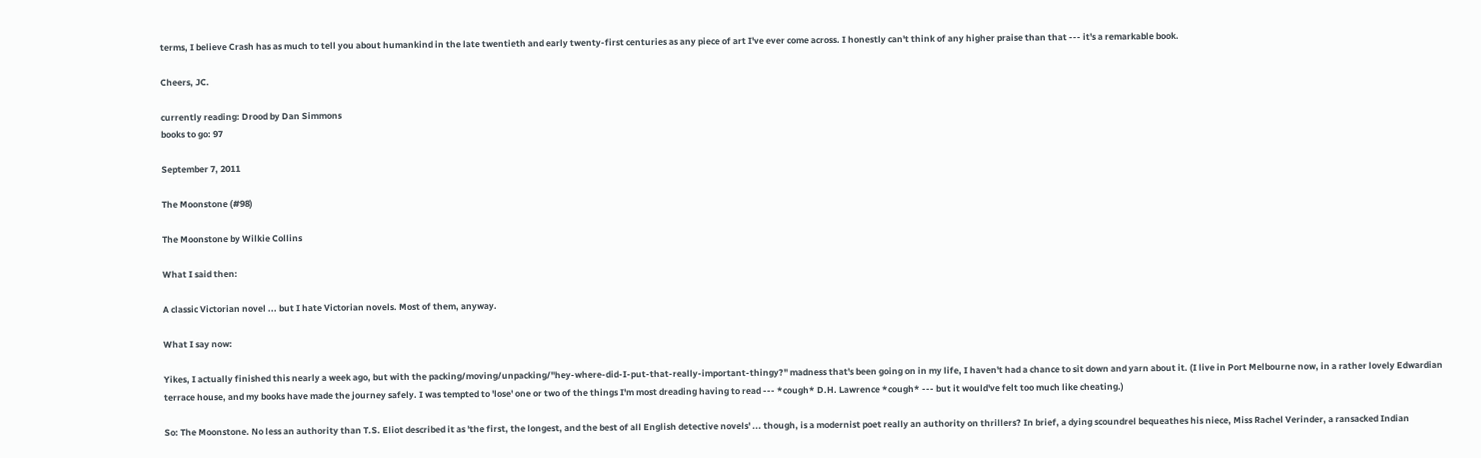terms, I believe Crash has as much to tell you about humankind in the late twentieth and early twenty-first centuries as any piece of art I've ever come across. I honestly can't think of any higher praise than that --- it's a remarkable book.

Cheers, JC.

currently reading: Drood by Dan Simmons
books to go: 97

September 7, 2011

The Moonstone (#98)

The Moonstone by Wilkie Collins

What I said then:

A classic Victorian novel ... but I hate Victorian novels. Most of them, anyway.

What I say now:

Yikes, I actually finished this nearly a week ago, but with the packing/moving/unpacking/"hey-where-did-I-put-that-really-important-thingy?" madness that's been going on in my life, I haven't had a chance to sit down and yarn about it. (I live in Port Melbourne now, in a rather lovely Edwardian terrace house, and my books have made the journey safely. I was tempted to 'lose' one or two of the things I'm most dreading having to read --- *cough* D.H. Lawrence *cough* --- but it would've felt too much like cheating.)

So: The Moonstone. No less an authority than T.S. Eliot described it as 'the first, the longest, and the best of all English detective novels' ... though, is a modernist poet really an authority on thrillers? In brief, a dying scoundrel bequeathes his niece, Miss Rachel Verinder, a ransacked Indian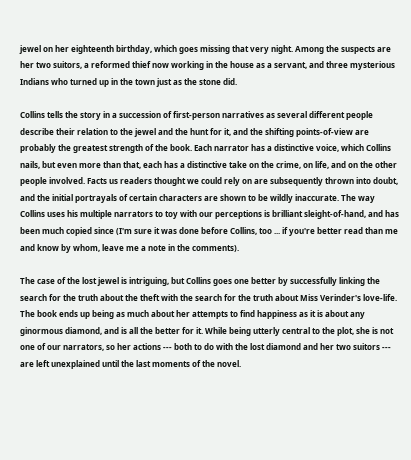jewel on her eighteenth birthday, which goes missing that very night. Among the suspects are her two suitors, a reformed thief now working in the house as a servant, and three mysterious Indians who turned up in the town just as the stone did.

Collins tells the story in a succession of first-person narratives as several different people describe their relation to the jewel and the hunt for it, and the shifting points-of-view are probably the greatest strength of the book. Each narrator has a distinctive voice, which Collins nails, but even more than that, each has a distinctive take on the crime, on life, and on the other people involved. Facts us readers thought we could rely on are subsequently thrown into doubt, and the initial portrayals of certain characters are shown to be wildly inaccurate. The way Collins uses his multiple narrators to toy with our perceptions is brilliant sleight-of-hand, and has been much copied since (I'm sure it was done before Collins, too ... if you're better read than me and know by whom, leave me a note in the comments).

The case of the lost jewel is intriguing, but Collins goes one better by successfully linking the search for the truth about the theft with the search for the truth about Miss Verinder's love-life. The book ends up being as much about her attempts to find happiness as it is about any ginormous diamond, and is all the better for it. While being utterly central to the plot, she is not one of our narrators, so her actions --- both to do with the lost diamond and her two suitors --- are left unexplained until the last moments of the novel.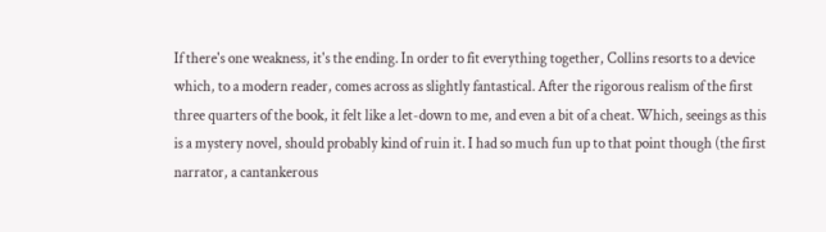If there's one weakness, it's the ending. In order to fit everything together, Collins resorts to a device which, to a modern reader, comes across as slightly fantastical. After the rigorous realism of the first three quarters of the book, it felt like a let-down to me, and even a bit of a cheat. Which, seeings as this is a mystery novel, should probably kind of ruin it. I had so much fun up to that point though (the first narrator, a cantankerous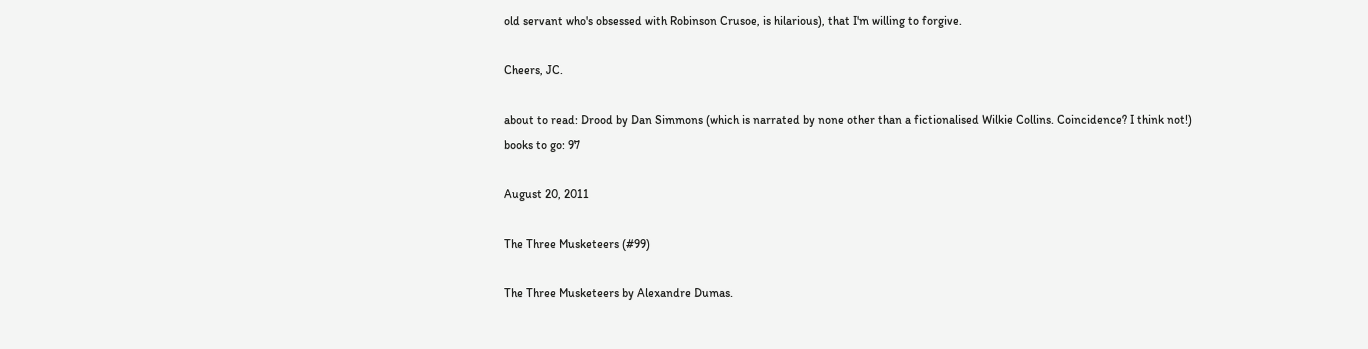old servant who's obsessed with Robinson Crusoe, is hilarious), that I'm willing to forgive.

Cheers, JC.

about to read: Drood by Dan Simmons (which is narrated by none other than a fictionalised Wilkie Collins. Coincidence? I think not!)
books to go: 97

August 20, 2011

The Three Musketeers (#99)

The Three Musketeers by Alexandre Dumas.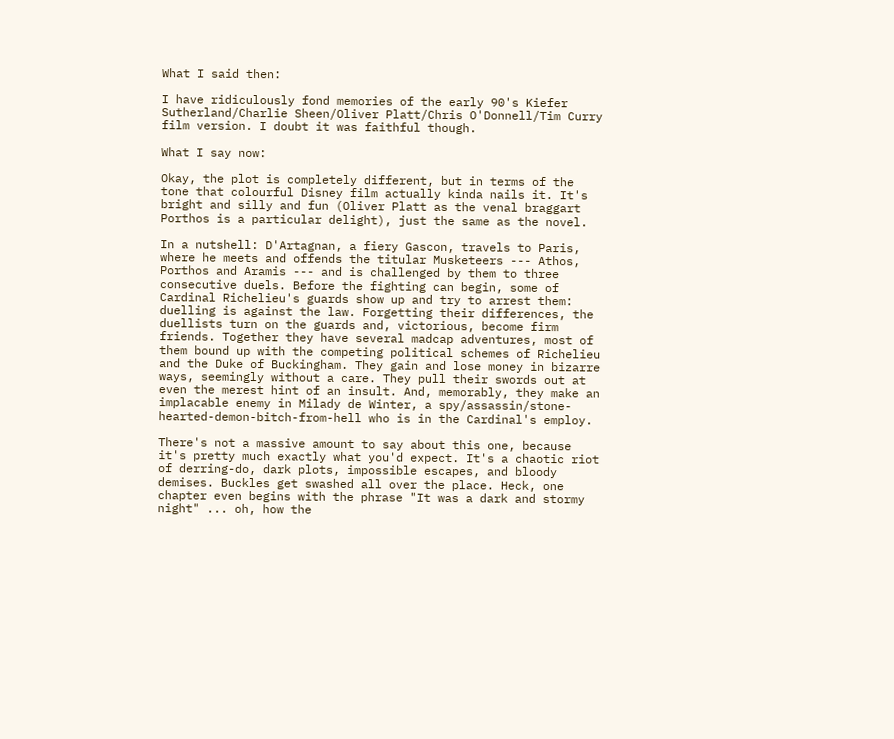What I said then:

I have ridiculously fond memories of the early 90's Kiefer Sutherland/Charlie Sheen/Oliver Platt/Chris O'Donnell/Tim Curry film version. I doubt it was faithful though.

What I say now:

Okay, the plot is completely different, but in terms of the tone that colourful Disney film actually kinda nails it. It's bright and silly and fun (Oliver Platt as the venal braggart Porthos is a particular delight), just the same as the novel.

In a nutshell: D'Artagnan, a fiery Gascon, travels to Paris, where he meets and offends the titular Musketeers --- Athos, Porthos and Aramis --- and is challenged by them to three consecutive duels. Before the fighting can begin, some of Cardinal Richelieu's guards show up and try to arrest them: duelling is against the law. Forgetting their differences, the duellists turn on the guards and, victorious, become firm friends. Together they have several madcap adventures, most of them bound up with the competing political schemes of Richelieu and the Duke of Buckingham. They gain and lose money in bizarre ways, seemingly without a care. They pull their swords out at even the merest hint of an insult. And, memorably, they make an implacable enemy in Milady de Winter, a spy/assassin/stone-hearted-demon-bitch-from-hell who is in the Cardinal's employ.

There's not a massive amount to say about this one, because it's pretty much exactly what you'd expect. It's a chaotic riot of derring-do, dark plots, impossible escapes, and bloody demises. Buckles get swashed all over the place. Heck, one chapter even begins with the phrase "It was a dark and stormy night" ... oh, how the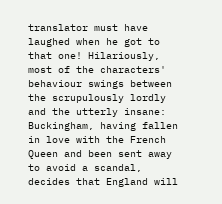translator must have laughed when he got to that one! Hilariously, most of the characters' behaviour swings between the scrupulously lordly and the utterly insane: Buckingham, having fallen in love with the French Queen and been sent away to avoid a scandal, decides that England will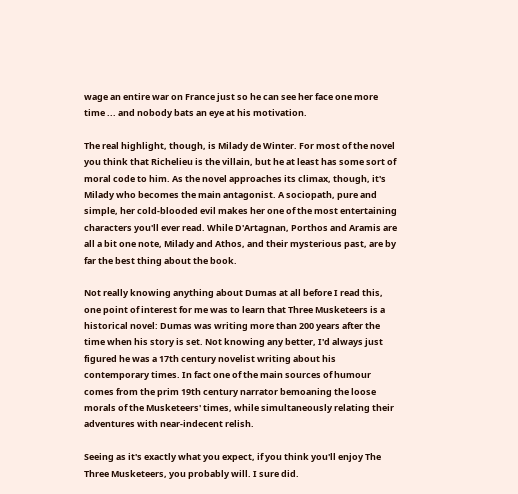wage an entire war on France just so he can see her face one more time ... and nobody bats an eye at his motivation.

The real highlight, though, is Milady de Winter. For most of the novel you think that Richelieu is the villain, but he at least has some sort of moral code to him. As the novel approaches its climax, though, it's Milady who becomes the main antagonist. A sociopath, pure and simple, her cold-blooded evil makes her one of the most entertaining characters you'll ever read. While D'Artagnan, Porthos and Aramis are all a bit one note, Milady and Athos, and their mysterious past, are by far the best thing about the book.

Not really knowing anything about Dumas at all before I read this, one point of interest for me was to learn that Three Musketeers is a historical novel: Dumas was writing more than 200 years after the time when his story is set. Not knowing any better, I'd always just figured he was a 17th century novelist writing about his contemporary times. In fact one of the main sources of humour comes from the prim 19th century narrator bemoaning the loose morals of the Musketeers' times, while simultaneously relating their adventures with near-indecent relish.

Seeing as it's exactly what you expect, if you think you'll enjoy The Three Musketeers, you probably will. I sure did.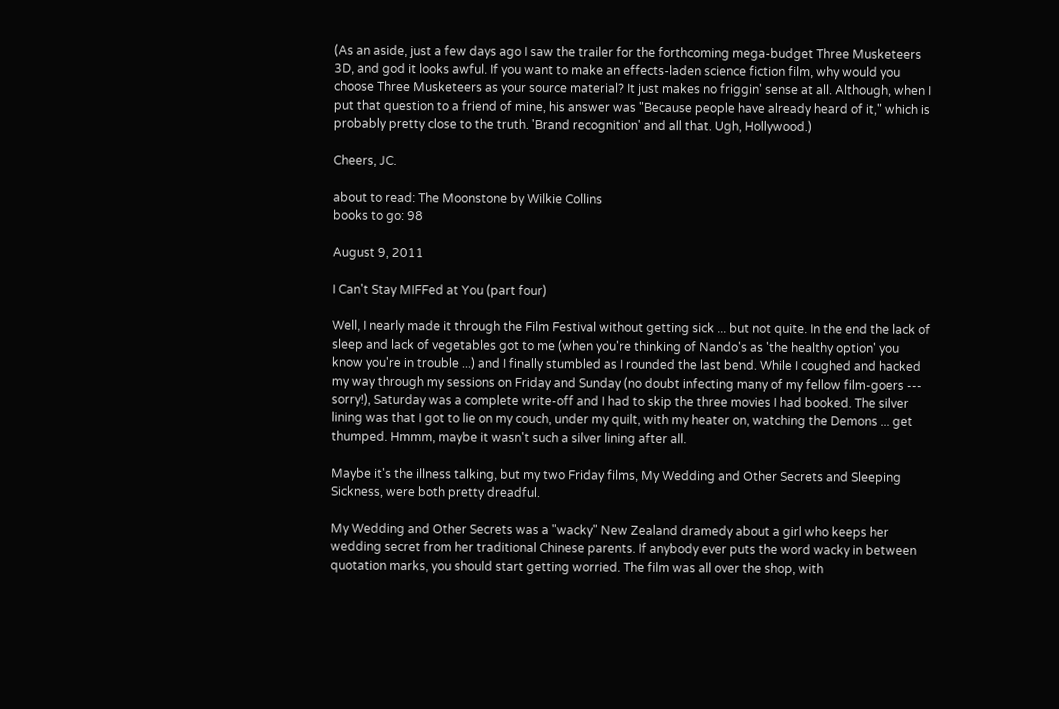(As an aside, just a few days ago I saw the trailer for the forthcoming mega-budget Three Musketeers 3D, and god it looks awful. If you want to make an effects-laden science fiction film, why would you choose Three Musketeers as your source material? It just makes no friggin' sense at all. Although, when I put that question to a friend of mine, his answer was "Because people have already heard of it," which is probably pretty close to the truth. 'Brand recognition' and all that. Ugh, Hollywood.)

Cheers, JC.

about to read: The Moonstone by Wilkie Collins
books to go: 98

August 9, 2011

I Can't Stay MIFFed at You (part four)

Well, I nearly made it through the Film Festival without getting sick ... but not quite. In the end the lack of sleep and lack of vegetables got to me (when you're thinking of Nando's as 'the healthy option' you know you're in trouble ...) and I finally stumbled as I rounded the last bend. While I coughed and hacked my way through my sessions on Friday and Sunday (no doubt infecting many of my fellow film-goers --- sorry!), Saturday was a complete write-off and I had to skip the three movies I had booked. The silver lining was that I got to lie on my couch, under my quilt, with my heater on, watching the Demons ... get thumped. Hmmm, maybe it wasn't such a silver lining after all.

Maybe it's the illness talking, but my two Friday films, My Wedding and Other Secrets and Sleeping Sickness, were both pretty dreadful.

My Wedding and Other Secrets was a "wacky" New Zealand dramedy about a girl who keeps her wedding secret from her traditional Chinese parents. If anybody ever puts the word wacky in between quotation marks, you should start getting worried. The film was all over the shop, with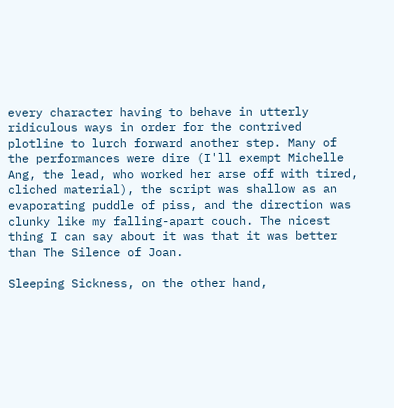every character having to behave in utterly ridiculous ways in order for the contrived plotline to lurch forward another step. Many of the performances were dire (I'll exempt Michelle Ang, the lead, who worked her arse off with tired, cliched material), the script was shallow as an evaporating puddle of piss, and the direction was clunky like my falling-apart couch. The nicest thing I can say about it was that it was better than The Silence of Joan.

Sleeping Sickness, on the other hand,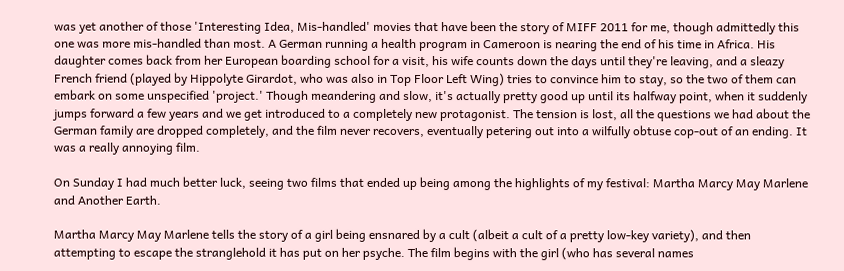was yet another of those 'Interesting Idea, Mis-handled' movies that have been the story of MIFF 2011 for me, though admittedly this one was more mis-handled than most. A German running a health program in Cameroon is nearing the end of his time in Africa. His daughter comes back from her European boarding school for a visit, his wife counts down the days until they're leaving, and a sleazy French friend (played by Hippolyte Girardot, who was also in Top Floor Left Wing) tries to convince him to stay, so the two of them can embark on some unspecified 'project.' Though meandering and slow, it's actually pretty good up until its halfway point, when it suddenly jumps forward a few years and we get introduced to a completely new protagonist. The tension is lost, all the questions we had about the German family are dropped completely, and the film never recovers, eventually petering out into a wilfully obtuse cop-out of an ending. It was a really annoying film.

On Sunday I had much better luck, seeing two films that ended up being among the highlights of my festival: Martha Marcy May Marlene and Another Earth.

Martha Marcy May Marlene tells the story of a girl being ensnared by a cult (albeit a cult of a pretty low-key variety), and then attempting to escape the stranglehold it has put on her psyche. The film begins with the girl (who has several names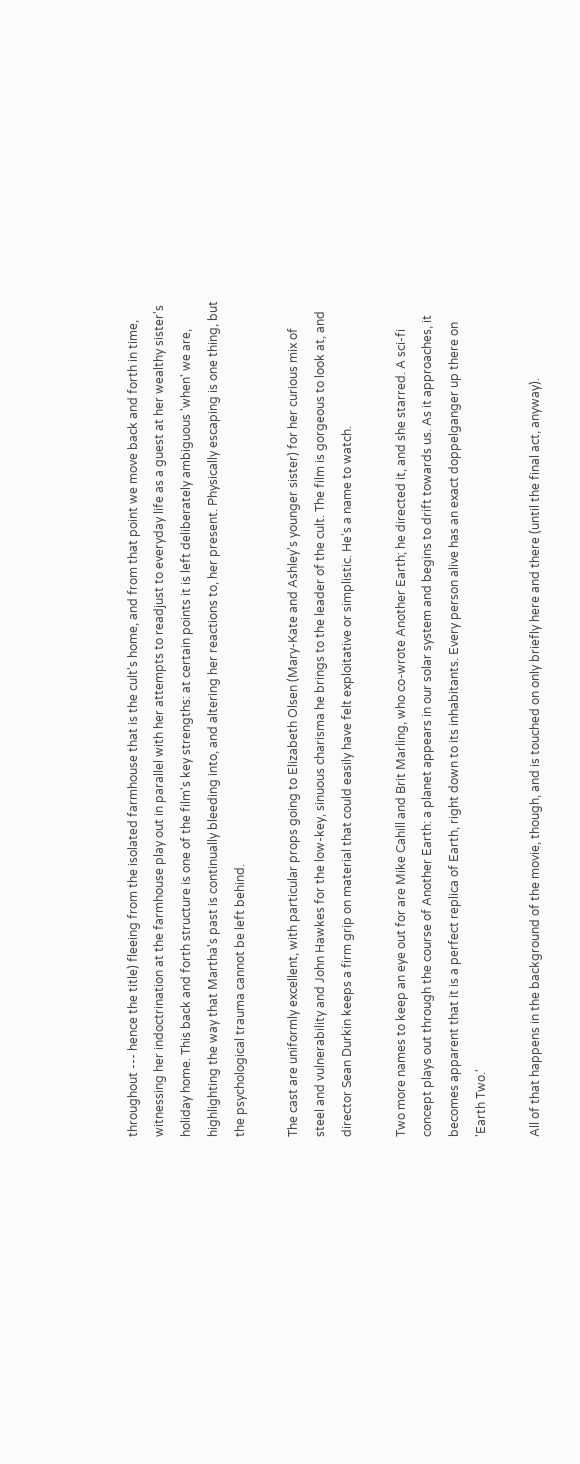throughout --- hence the title) fleeing from the isolated farmhouse that is the cult's home, and from that point we move back and forth in time, witnessing her indoctrination at the farmhouse play out in parallel with her attempts to readjust to everyday life as a guest at her wealthy sister's holiday home. This back and forth structure is one of the film's key strengths: at certain points it is left deliberately ambiguous 'when' we are, highlighting the way that Martha's past is continually bleeding into, and altering her reactions to, her present. Physically escaping is one thing, but the psychological trauma cannot be left behind.

The cast are uniformly excellent, with particular props going to Elizabeth Olsen (Mary-Kate and Ashley's younger sister) for her curious mix of steel and vulnerability and John Hawkes for the low-key, sinuous charisma he brings to the leader of the cult. The film is gorgeous to look at, and director Sean Durkin keeps a firm grip on material that could easily have felt exploitative or simplistic. He's a name to watch.

Two more names to keep an eye out for are Mike Cahill and Brit Marling, who co-wrote Another Earth; he directed it, and she starred. A sci-fi concept plays out through the course of Another Earth: a planet appears in our solar system and begins to drift towards us. As it approaches, it becomes apparent that it is a perfect replica of Earth, right down to its inhabitants. Every person alive has an exact doppelganger up there on 'Earth Two.'

All of that happens in the background of the movie, though, and is touched on only briefly here and there (until the final act, anyway).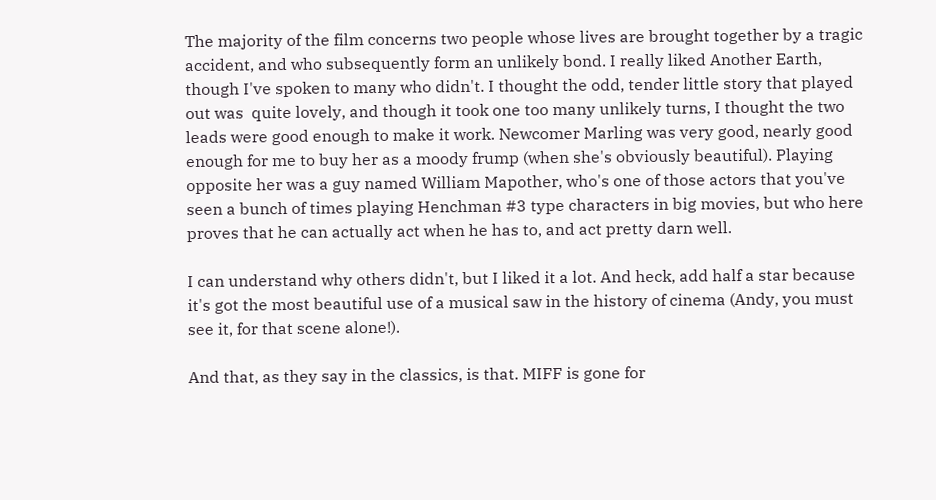The majority of the film concerns two people whose lives are brought together by a tragic accident, and who subsequently form an unlikely bond. I really liked Another Earth, though I've spoken to many who didn't. I thought the odd, tender little story that played out was  quite lovely, and though it took one too many unlikely turns, I thought the two leads were good enough to make it work. Newcomer Marling was very good, nearly good enough for me to buy her as a moody frump (when she's obviously beautiful). Playing opposite her was a guy named William Mapother, who's one of those actors that you've seen a bunch of times playing Henchman #3 type characters in big movies, but who here proves that he can actually act when he has to, and act pretty darn well.

I can understand why others didn't, but I liked it a lot. And heck, add half a star because it's got the most beautiful use of a musical saw in the history of cinema (Andy, you must see it, for that scene alone!).

And that, as they say in the classics, is that. MIFF is gone for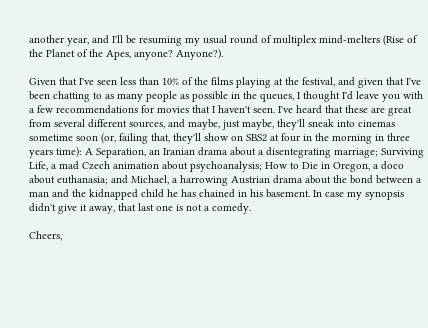another year, and I'll be resuming my usual round of multiplex mind-melters (Rise of the Planet of the Apes, anyone? Anyone?).

Given that I've seen less than 10% of the films playing at the festival, and given that I've been chatting to as many people as possible in the queues, I thought I'd leave you with a few recommendations for movies that I haven't seen. I've heard that these are great from several different sources, and maybe, just maybe, they'll sneak into cinemas sometime soon (or, failing that, they'll show on SBS2 at four in the morning in three years time): A Separation, an Iranian drama about a disentegrating marriage; Surviving Life, a mad Czech animation about psychoanalysis; How to Die in Oregon, a doco about euthanasia; and Michael, a harrowing Austrian drama about the bond between a man and the kidnapped child he has chained in his basement. In case my synopsis didn't give it away, that last one is not a comedy.

Cheers,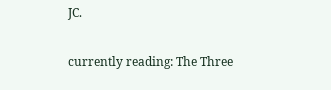JC.

currently reading: The Three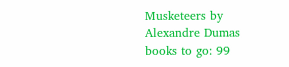Musketeers by Alexandre Dumas
books to go: 99